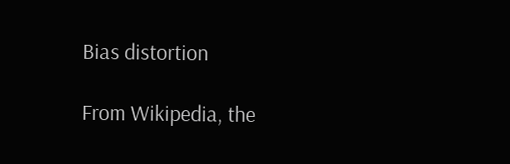Bias distortion

From Wikipedia, the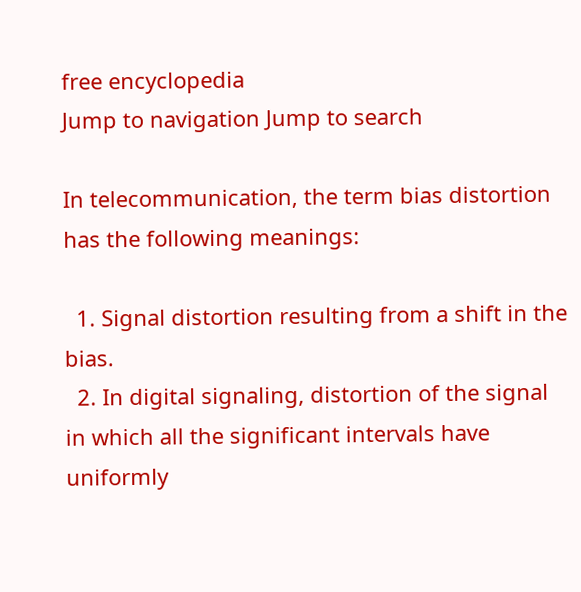free encyclopedia
Jump to navigation Jump to search

In telecommunication, the term bias distortion has the following meanings:

  1. Signal distortion resulting from a shift in the bias.
  2. In digital signaling, distortion of the signal in which all the significant intervals have uniformly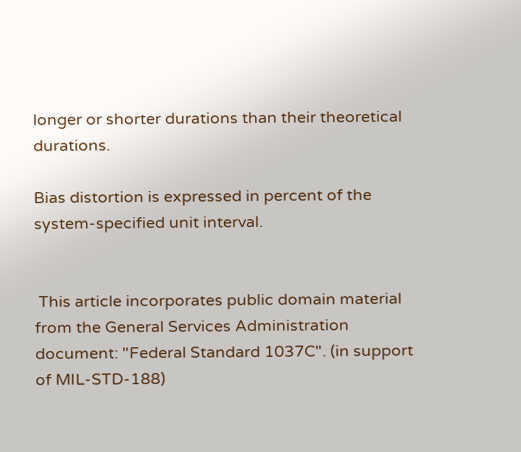longer or shorter durations than their theoretical durations.

Bias distortion is expressed in percent of the system-specified unit interval.


 This article incorporates public domain material from the General Services Administration document: "Federal Standard 1037C". (in support of MIL-STD-188)